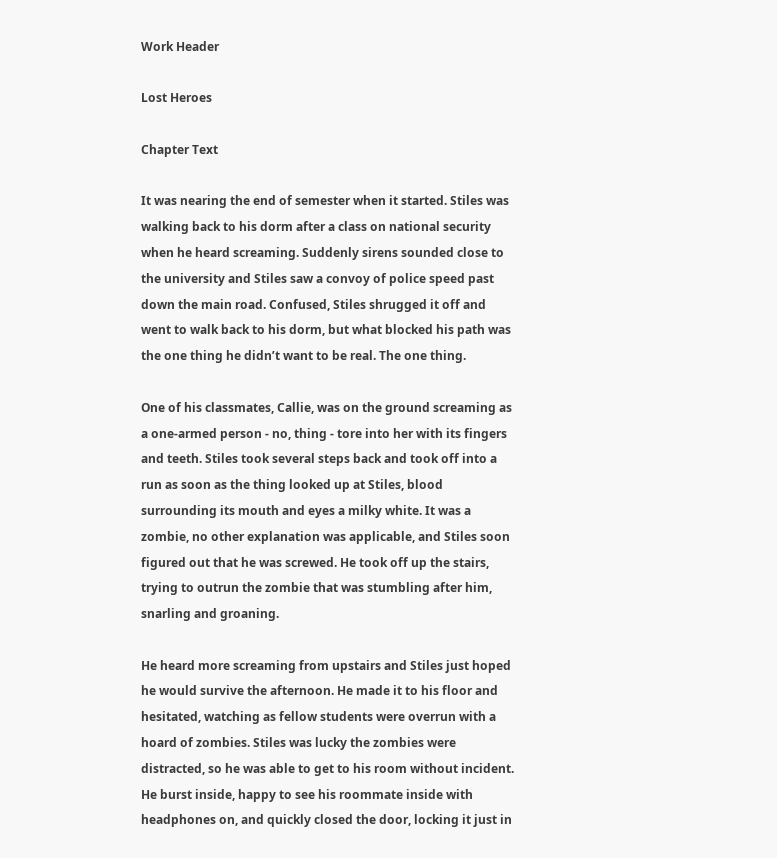Work Header

Lost Heroes

Chapter Text

It was nearing the end of semester when it started. Stiles was walking back to his dorm after a class on national security when he heard screaming. Suddenly sirens sounded close to the university and Stiles saw a convoy of police speed past down the main road. Confused, Stiles shrugged it off and went to walk back to his dorm, but what blocked his path was the one thing he didn’t want to be real. The one thing.

One of his classmates, Callie, was on the ground screaming as a one-armed person - no, thing - tore into her with its fingers and teeth. Stiles took several steps back and took off into a run as soon as the thing looked up at Stiles, blood surrounding its mouth and eyes a milky white. It was a zombie, no other explanation was applicable, and Stiles soon figured out that he was screwed. He took off up the stairs, trying to outrun the zombie that was stumbling after him, snarling and groaning.

He heard more screaming from upstairs and Stiles just hoped he would survive the afternoon. He made it to his floor and hesitated, watching as fellow students were overrun with a hoard of zombies. Stiles was lucky the zombies were distracted, so he was able to get to his room without incident. He burst inside, happy to see his roommate inside with headphones on, and quickly closed the door, locking it just in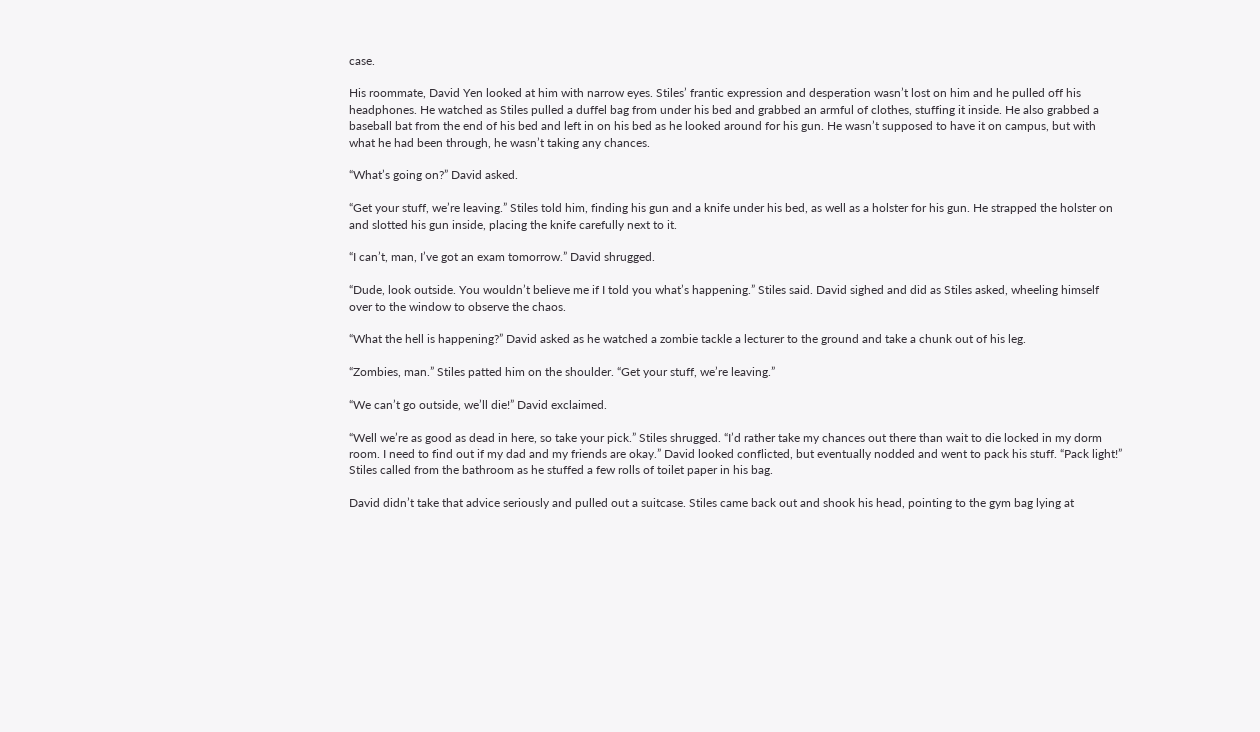case.

His roommate, David Yen looked at him with narrow eyes. Stiles’ frantic expression and desperation wasn’t lost on him and he pulled off his headphones. He watched as Stiles pulled a duffel bag from under his bed and grabbed an armful of clothes, stuffing it inside. He also grabbed a baseball bat from the end of his bed and left in on his bed as he looked around for his gun. He wasn’t supposed to have it on campus, but with what he had been through, he wasn’t taking any chances.

“What’s going on?” David asked.

“Get your stuff, we’re leaving.” Stiles told him, finding his gun and a knife under his bed, as well as a holster for his gun. He strapped the holster on and slotted his gun inside, placing the knife carefully next to it.

“I can’t, man, I’ve got an exam tomorrow.” David shrugged.

“Dude, look outside. You wouldn’t believe me if I told you what’s happening.” Stiles said. David sighed and did as Stiles asked, wheeling himself over to the window to observe the chaos.

“What the hell is happening?” David asked as he watched a zombie tackle a lecturer to the ground and take a chunk out of his leg.

“Zombies, man.” Stiles patted him on the shoulder. “Get your stuff, we’re leaving.”

“We can’t go outside, we’ll die!” David exclaimed.

“Well we’re as good as dead in here, so take your pick.” Stiles shrugged. “I’d rather take my chances out there than wait to die locked in my dorm room. I need to find out if my dad and my friends are okay.” David looked conflicted, but eventually nodded and went to pack his stuff. “Pack light!” Stiles called from the bathroom as he stuffed a few rolls of toilet paper in his bag.

David didn’t take that advice seriously and pulled out a suitcase. Stiles came back out and shook his head, pointing to the gym bag lying at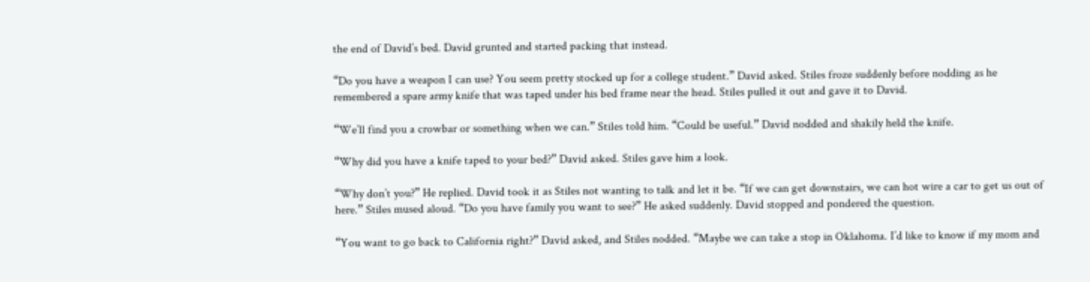the end of David’s bed. David grunted and started packing that instead.

“Do you have a weapon I can use? You seem pretty stocked up for a college student.” David asked. Stiles froze suddenly before nodding as he remembered a spare army knife that was taped under his bed frame near the head. Stiles pulled it out and gave it to David.

“We’ll find you a crowbar or something when we can.” Stiles told him. “Could be useful.” David nodded and shakily held the knife.

“Why did you have a knife taped to your bed?” David asked. Stiles gave him a look.

“Why don’t you?” He replied. David took it as Stiles not wanting to talk and let it be. “If we can get downstairs, we can hot wire a car to get us out of here.” Stiles mused aloud. “Do you have family you want to see?” He asked suddenly. David stopped and pondered the question.

“You want to go back to California right?” David asked, and Stiles nodded. “Maybe we can take a stop in Oklahoma. I’d like to know if my mom and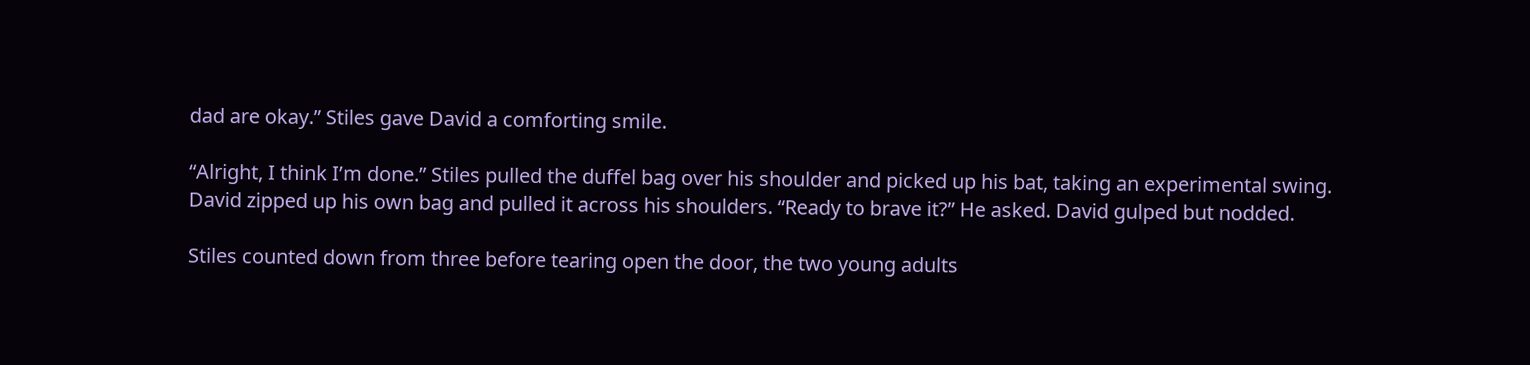dad are okay.” Stiles gave David a comforting smile.

“Alright, I think I’m done.” Stiles pulled the duffel bag over his shoulder and picked up his bat, taking an experimental swing. David zipped up his own bag and pulled it across his shoulders. “Ready to brave it?” He asked. David gulped but nodded.

Stiles counted down from three before tearing open the door, the two young adults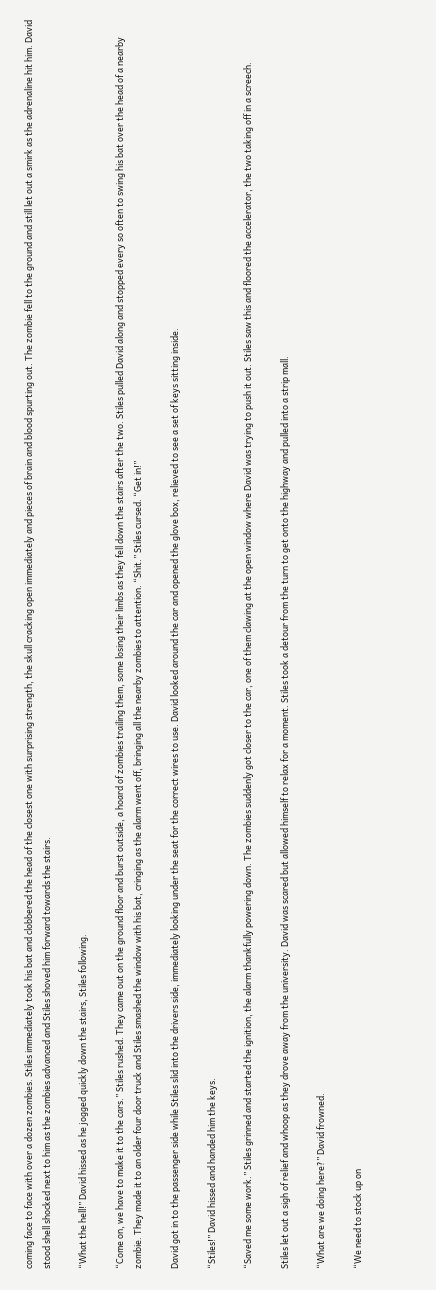coming face to face with over a dozen zombies. Stiles immediately took his bat and clobbered the head of the closest one with surprising strength, the skull cracking open immediately and pieces of brain and blood spurting out. The zombie fell to the ground and still let out a smirk as the adrenaline hit him. David stood shell shocked next to him as the zombies advanced and Stiles shoved him forward towards the stairs.

“What the hell!” David hissed as he jogged quickly down the stairs, Stiles following.

“Come on, we have to make it to the cars.” Stiles rushed. They came out on the ground floor and burst outside, a hoard of zombies trailing them, some losing their limbs as they fell down the stairs after the two. Stiles pulled David along and stopped every so often to swing his bat over the head of a nearby zombie. They made it to an older four door truck and Stiles smashed the window with his bat, cringing as the alarm went off, bringing all the nearby zombies to attention. “Shit.” Stiles cursed. “Get in!”

David got in to the passenger side while Stiles slid into the drivers side, immediately looking under the seat for the correct wires to use. David looked around the car and opened the glove box, relieved to see a set of keys sitting inside.

“Stiles!” David hissed and handed him the keys.

“Saved me some work.” Stiles grinned and started the ignition, the alarm thankfully powering down. The zombies suddenly got closer to the car, one of them clawing at the open window where David was trying to push it out. Stiles saw this and floored the accelerator, the two taking off in a screech.

Stiles let out a sigh of relief and whoop as they drove away from the university. David was scared but allowed himself to relax for a moment. Stiles took a detour from the turn to get onto the highway and pulled into a strip mall.

“What are we doing here?” David frowned.

“We need to stock up on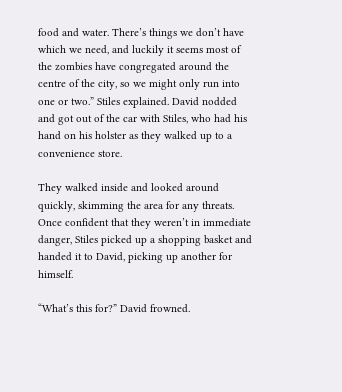food and water. There’s things we don’t have which we need, and luckily it seems most of the zombies have congregated around the centre of the city, so we might only run into one or two.” Stiles explained. David nodded and got out of the car with Stiles, who had his hand on his holster as they walked up to a convenience store.

They walked inside and looked around quickly, skimming the area for any threats. Once confident that they weren’t in immediate danger, Stiles picked up a shopping basket and handed it to David, picking up another for himself.

“What’s this for?” David frowned.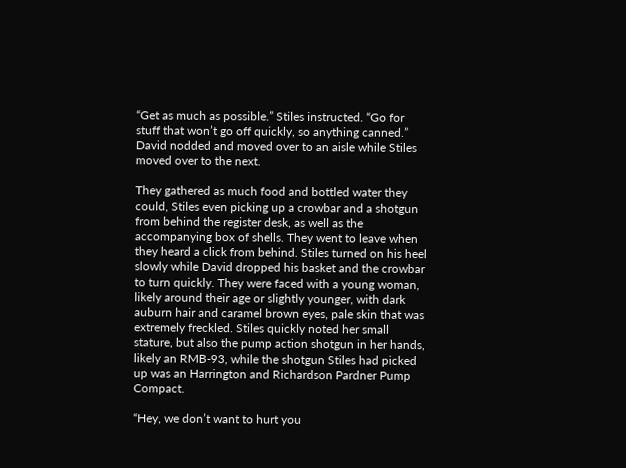“Get as much as possible.” Stiles instructed. “Go for stuff that won’t go off quickly, so anything canned.” David nodded and moved over to an aisle while Stiles moved over to the next.

They gathered as much food and bottled water they could, Stiles even picking up a crowbar and a shotgun from behind the register desk, as well as the accompanying box of shells. They went to leave when they heard a click from behind. Stiles turned on his heel slowly while David dropped his basket and the crowbar to turn quickly. They were faced with a young woman, likely around their age or slightly younger, with dark auburn hair and caramel brown eyes, pale skin that was extremely freckled. Stiles quickly noted her small stature, but also the pump action shotgun in her hands, likely an RMB-93, while the shotgun Stiles had picked up was an Harrington and Richardson Pardner Pump Compact.

“Hey, we don’t want to hurt you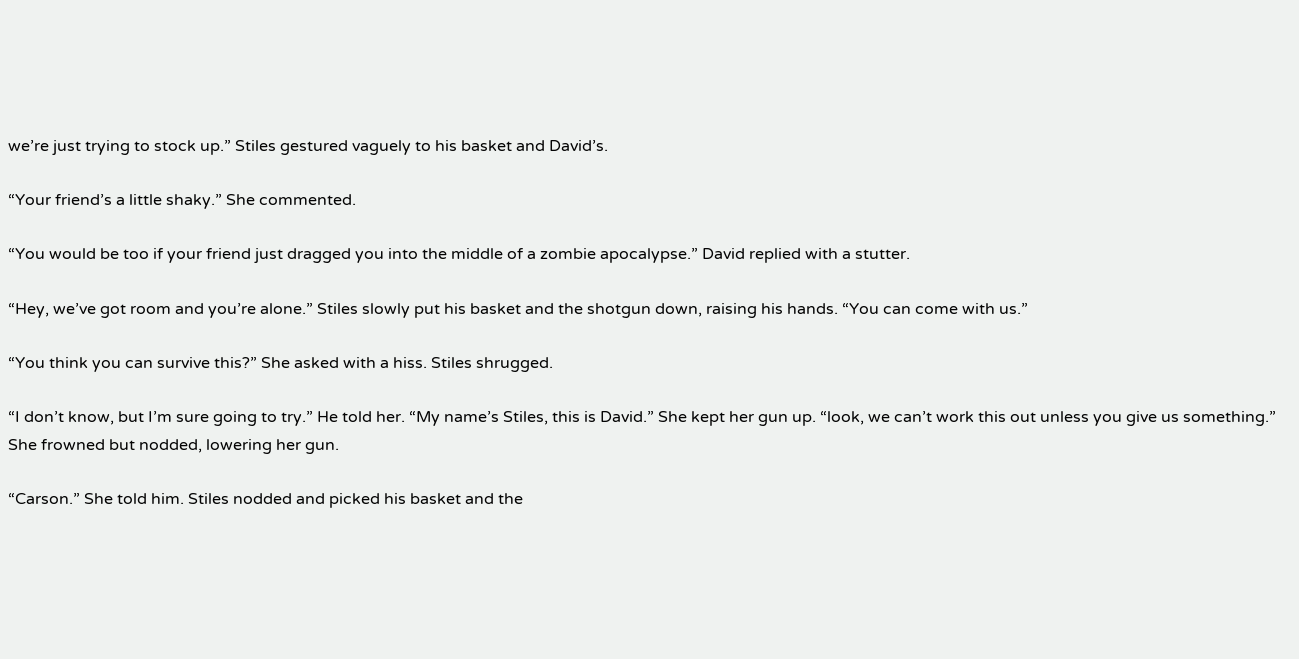we’re just trying to stock up.” Stiles gestured vaguely to his basket and David’s.

“Your friend’s a little shaky.” She commented.

“You would be too if your friend just dragged you into the middle of a zombie apocalypse.” David replied with a stutter.

“Hey, we’ve got room and you’re alone.” Stiles slowly put his basket and the shotgun down, raising his hands. “You can come with us.”

“You think you can survive this?” She asked with a hiss. Stiles shrugged.

“I don’t know, but I’m sure going to try.” He told her. “My name’s Stiles, this is David.” She kept her gun up. “look, we can’t work this out unless you give us something.” She frowned but nodded, lowering her gun.

“Carson.” She told him. Stiles nodded and picked his basket and the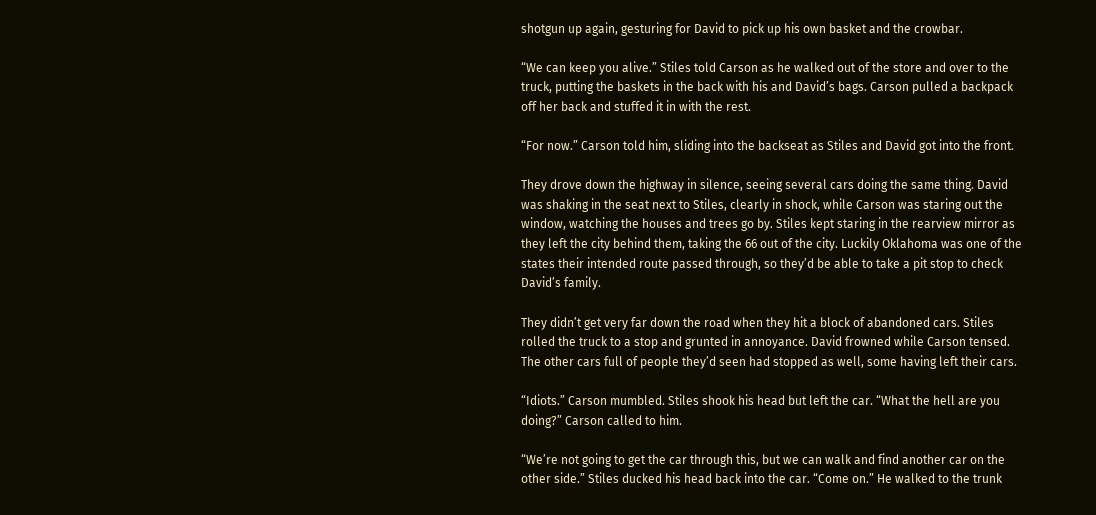shotgun up again, gesturing for David to pick up his own basket and the crowbar.

“We can keep you alive.” Stiles told Carson as he walked out of the store and over to the truck, putting the baskets in the back with his and David’s bags. Carson pulled a backpack off her back and stuffed it in with the rest.

“For now.” Carson told him, sliding into the backseat as Stiles and David got into the front.

They drove down the highway in silence, seeing several cars doing the same thing. David was shaking in the seat next to Stiles, clearly in shock, while Carson was staring out the window, watching the houses and trees go by. Stiles kept staring in the rearview mirror as they left the city behind them, taking the 66 out of the city. Luckily Oklahoma was one of the states their intended route passed through, so they’d be able to take a pit stop to check David’s family.

They didn’t get very far down the road when they hit a block of abandoned cars. Stiles rolled the truck to a stop and grunted in annoyance. David frowned while Carson tensed. The other cars full of people they’d seen had stopped as well, some having left their cars.

“Idiots.” Carson mumbled. Stiles shook his head but left the car. “What the hell are you doing?” Carson called to him.

“We’re not going to get the car through this, but we can walk and find another car on the other side.” Stiles ducked his head back into the car. “Come on.” He walked to the trunk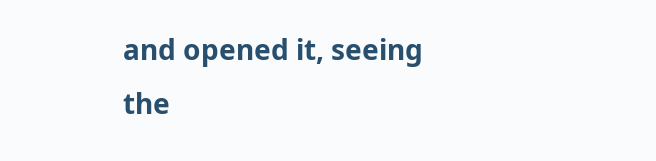and opened it, seeing the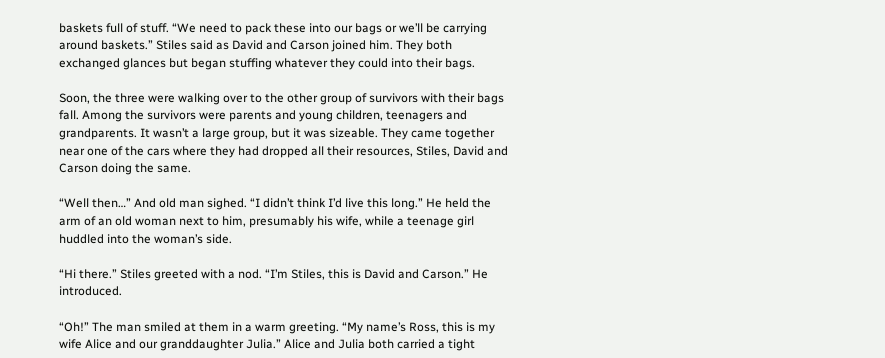baskets full of stuff. “We need to pack these into our bags or we’ll be carrying around baskets.” Stiles said as David and Carson joined him. They both exchanged glances but began stuffing whatever they could into their bags.

Soon, the three were walking over to the other group of survivors with their bags fall. Among the survivors were parents and young children, teenagers and grandparents. It wasn’t a large group, but it was sizeable. They came together near one of the cars where they had dropped all their resources, Stiles, David and Carson doing the same.

“Well then…” And old man sighed. “I didn’t think I’d live this long.” He held the arm of an old woman next to him, presumably his wife, while a teenage girl huddled into the woman’s side.

“Hi there.” Stiles greeted with a nod. “I’m Stiles, this is David and Carson.” He introduced.

“Oh!” The man smiled at them in a warm greeting. “My name’s Ross, this is my wife Alice and our granddaughter Julia.” Alice and Julia both carried a tight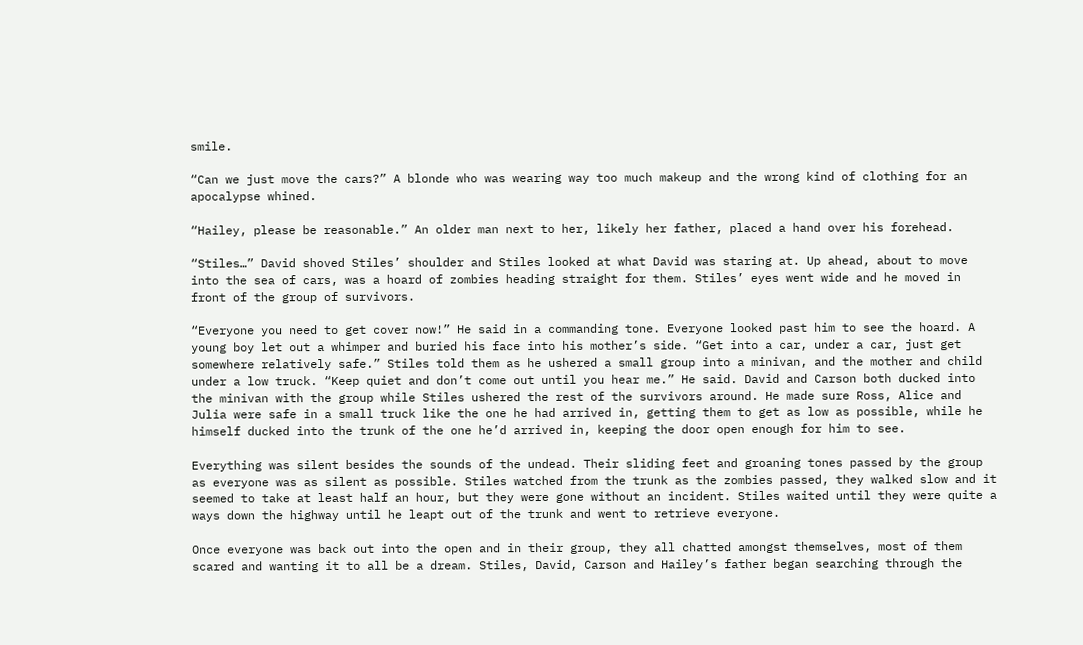smile.

“Can we just move the cars?” A blonde who was wearing way too much makeup and the wrong kind of clothing for an apocalypse whined.

“Hailey, please be reasonable.” An older man next to her, likely her father, placed a hand over his forehead.

“Stiles…” David shoved Stiles’ shoulder and Stiles looked at what David was staring at. Up ahead, about to move into the sea of cars, was a hoard of zombies heading straight for them. Stiles’ eyes went wide and he moved in front of the group of survivors.

“Everyone you need to get cover now!” He said in a commanding tone. Everyone looked past him to see the hoard. A young boy let out a whimper and buried his face into his mother’s side. “Get into a car, under a car, just get somewhere relatively safe.” Stiles told them as he ushered a small group into a minivan, and the mother and child under a low truck. “Keep quiet and don’t come out until you hear me.” He said. David and Carson both ducked into the minivan with the group while Stiles ushered the rest of the survivors around. He made sure Ross, Alice and Julia were safe in a small truck like the one he had arrived in, getting them to get as low as possible, while he himself ducked into the trunk of the one he’d arrived in, keeping the door open enough for him to see.

Everything was silent besides the sounds of the undead. Their sliding feet and groaning tones passed by the group as everyone was as silent as possible. Stiles watched from the trunk as the zombies passed, they walked slow and it seemed to take at least half an hour, but they were gone without an incident. Stiles waited until they were quite a ways down the highway until he leapt out of the trunk and went to retrieve everyone.

Once everyone was back out into the open and in their group, they all chatted amongst themselves, most of them scared and wanting it to all be a dream. Stiles, David, Carson and Hailey’s father began searching through the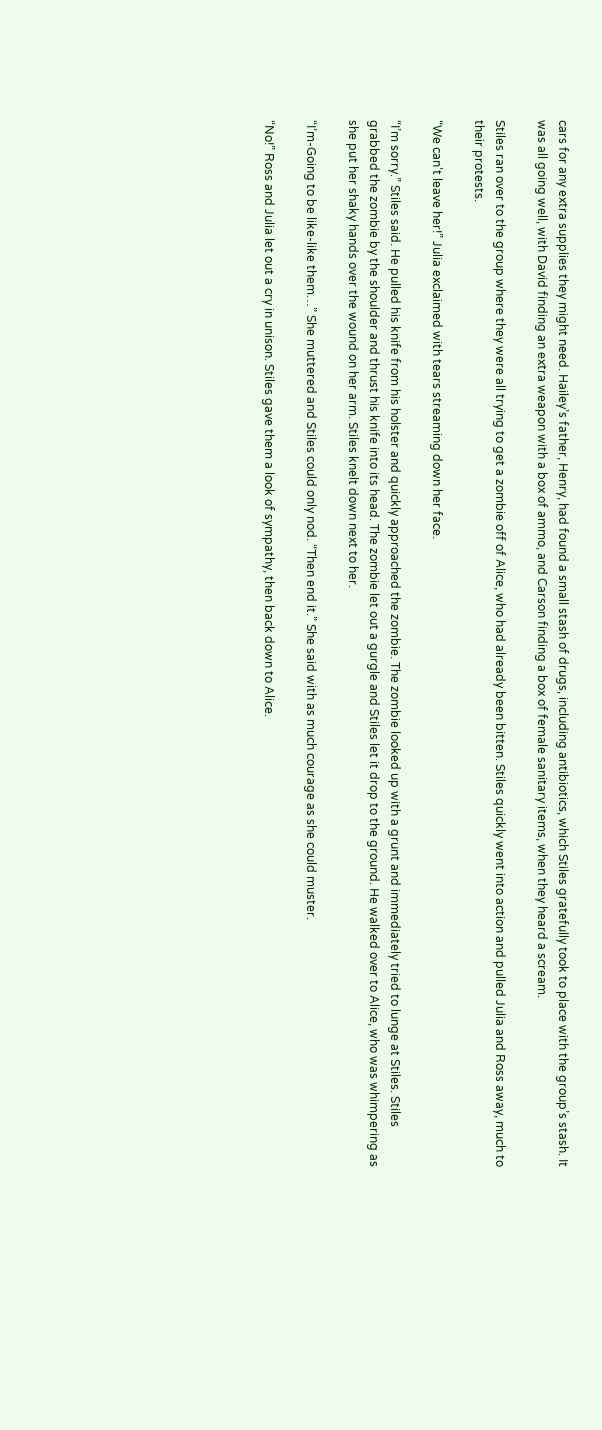cars for any extra supplies they might need. Hailey’s father, Henry, had found a small stash of drugs, including antibiotics, which Stiles gratefully took to place with the group’s stash. It was all going well, with David finding an extra weapon with a box of ammo, and Carson finding a box of female sanitary items, when they heard a scream.

Stiles ran over to the group where they were all trying to get a zombie off of Alice, who had already been bitten. Stiles quickly went into action and pulled Julia and Ross away, much to their protests.

“We can’t leave her!” Julia exclaimed with tears streaming down her face.

“I’m sorry.” Stiles said. He pulled his knife from his holster and quickly approached the zombie. The zombie looked up with a grunt and immediately tried to lunge at Stiles. Stiles grabbed the zombie by the shoulder and thrust his knife into its head. The zombie let out a gurgle and Stiles let it drop to the ground. He walked over to Alice, who was whimpering as she put her shaky hands over the wound on her arm. Stiles knelt down next to her.

“I’m-Going to be like-like them…” She muttered and Stiles could only nod. “Then end it.” She said with as much courage as she could muster.

“No!” Ross and Julia let out a cry in unison. Stiles gave them a look of sympathy, then back down to Alice.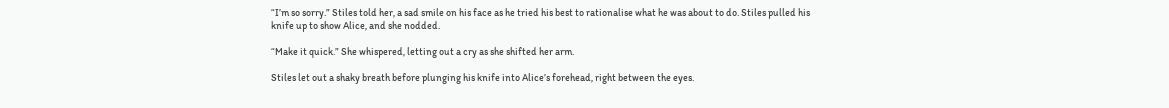“I’m so sorry.” Stiles told her, a sad smile on his face as he tried his best to rationalise what he was about to do. Stiles pulled his knife up to show Alice, and she nodded.

“Make it quick.” She whispered, letting out a cry as she shifted her arm.

Stiles let out a shaky breath before plunging his knife into Alice’s forehead, right between the eyes.